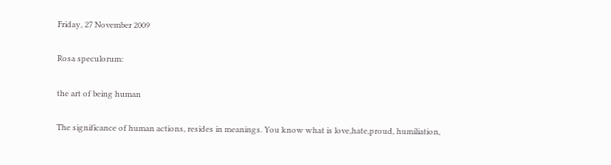Friday, 27 November 2009

Rosa speculorum:

the art of being human

The significance of human actions, resides in meanings. You know what is love,hate,proud, humiliation,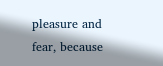pleasure and fear, because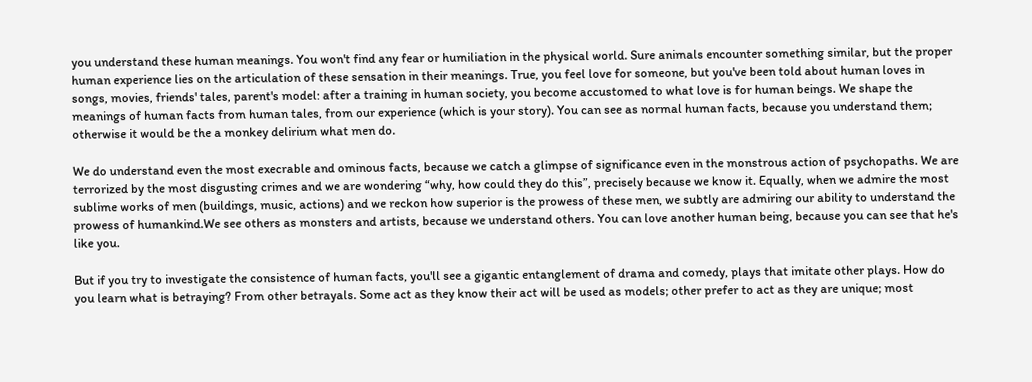you understand these human meanings. You won't find any fear or humiliation in the physical world. Sure animals encounter something similar, but the proper human experience lies on the articulation of these sensation in their meanings. True, you feel love for someone, but you've been told about human loves in songs, movies, friends' tales, parent's model: after a training in human society, you become accustomed to what love is for human beings. We shape the meanings of human facts from human tales, from our experience (which is your story). You can see as normal human facts, because you understand them; otherwise it would be the a monkey delirium what men do.

We do understand even the most execrable and ominous facts, because we catch a glimpse of significance even in the monstrous action of psychopaths. We are terrorized by the most disgusting crimes and we are wondering “why, how could they do this”, precisely because we know it. Equally, when we admire the most sublime works of men (buildings, music, actions) and we reckon how superior is the prowess of these men, we subtly are admiring our ability to understand the prowess of humankind.We see others as monsters and artists, because we understand others. You can love another human being, because you can see that he's like you.

But if you try to investigate the consistence of human facts, you'll see a gigantic entanglement of drama and comedy, plays that imitate other plays. How do you learn what is betraying? From other betrayals. Some act as they know their act will be used as models; other prefer to act as they are unique; most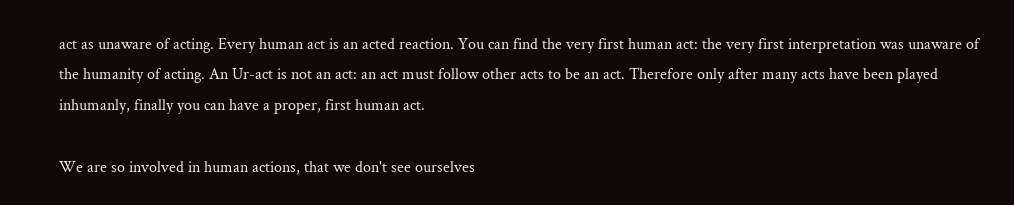act as unaware of acting. Every human act is an acted reaction. You can find the very first human act: the very first interpretation was unaware of the humanity of acting. An Ur-act is not an act: an act must follow other acts to be an act. Therefore only after many acts have been played inhumanly, finally you can have a proper, first human act.

We are so involved in human actions, that we don't see ourselves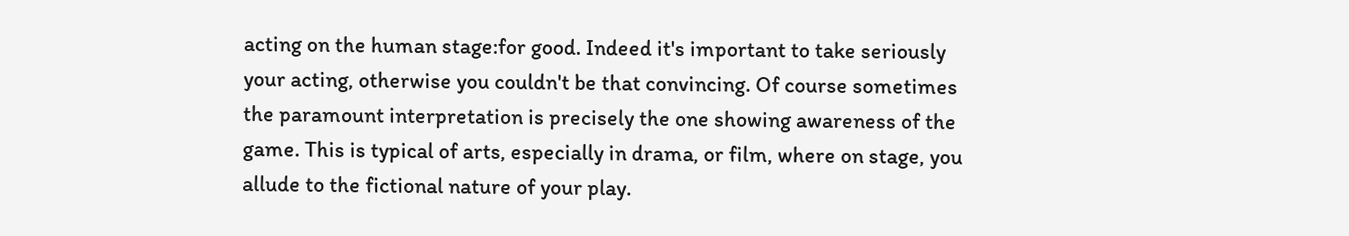acting on the human stage:for good. Indeed it's important to take seriously your acting, otherwise you couldn't be that convincing. Of course sometimes the paramount interpretation is precisely the one showing awareness of the game. This is typical of arts, especially in drama, or film, where on stage, you allude to the fictional nature of your play.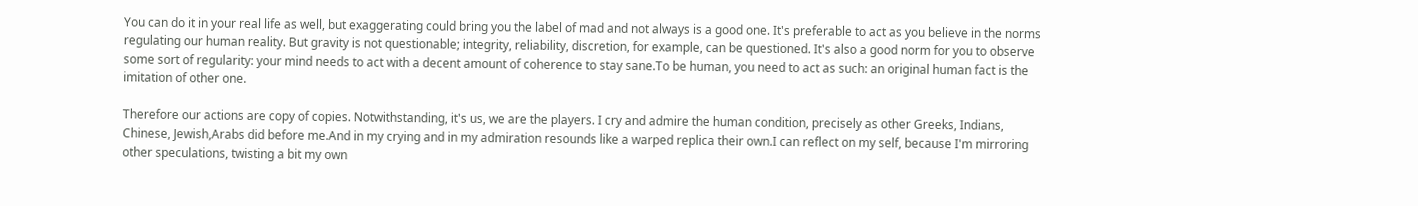You can do it in your real life as well, but exaggerating could bring you the label of mad and not always is a good one. It's preferable to act as you believe in the norms regulating our human reality. But gravity is not questionable; integrity, reliability, discretion, for example, can be questioned. It's also a good norm for you to observe some sort of regularity: your mind needs to act with a decent amount of coherence to stay sane.To be human, you need to act as such: an original human fact is the imitation of other one.

Therefore our actions are copy of copies. Notwithstanding, it's us, we are the players. I cry and admire the human condition, precisely as other Greeks, Indians, Chinese, Jewish,Arabs did before me.And in my crying and in my admiration resounds like a warped replica their own.I can reflect on my self, because I'm mirroring other speculations, twisting a bit my own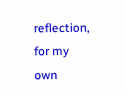reflection, for my own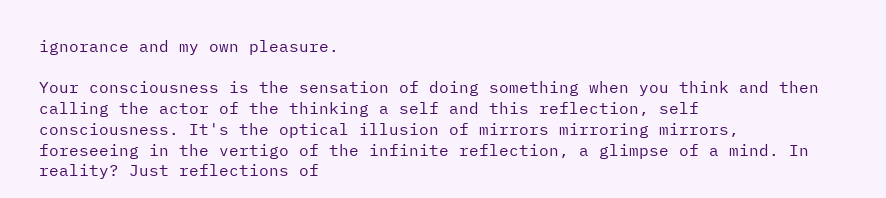ignorance and my own pleasure.

Your consciousness is the sensation of doing something when you think and then calling the actor of the thinking a self and this reflection, self consciousness. It's the optical illusion of mirrors mirroring mirrors, foreseeing in the vertigo of the infinite reflection, a glimpse of a mind. In reality? Just reflections of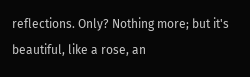reflections. Only? Nothing more; but it's beautiful, like a rose, an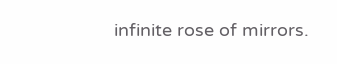infinite rose of mirrors.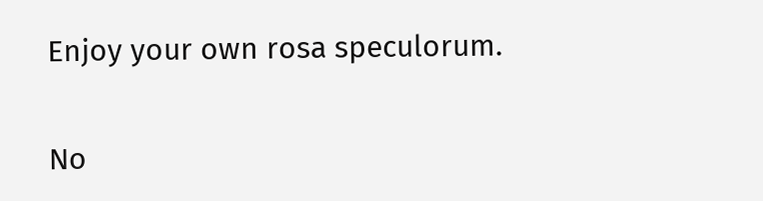Enjoy your own rosa speculorum.

No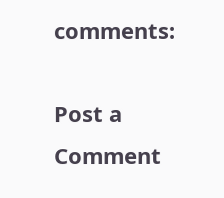comments:

Post a Comment